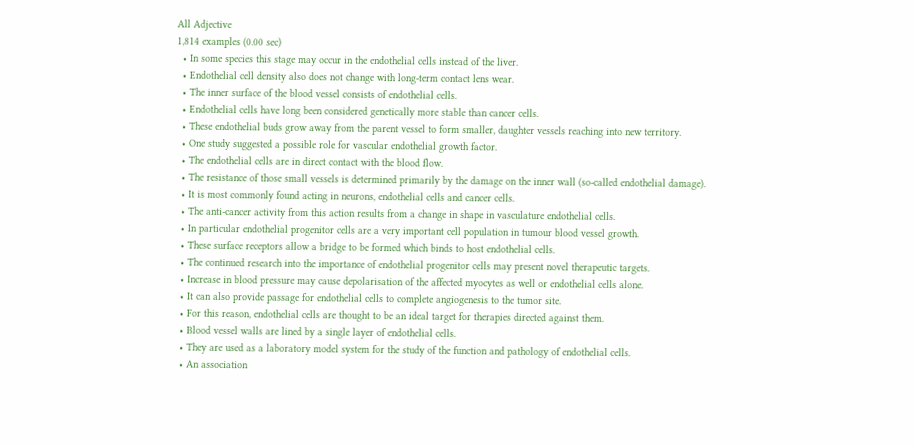All Adjective
1,814 examples (0.00 sec)
  • In some species this stage may occur in the endothelial cells instead of the liver.
  • Endothelial cell density also does not change with long-term contact lens wear.
  • The inner surface of the blood vessel consists of endothelial cells.
  • Endothelial cells have long been considered genetically more stable than cancer cells.
  • These endothelial buds grow away from the parent vessel to form smaller, daughter vessels reaching into new territory.
  • One study suggested a possible role for vascular endothelial growth factor.
  • The endothelial cells are in direct contact with the blood flow.
  • The resistance of those small vessels is determined primarily by the damage on the inner wall (so-called endothelial damage).
  • It is most commonly found acting in neurons, endothelial cells and cancer cells.
  • The anti-cancer activity from this action results from a change in shape in vasculature endothelial cells.
  • In particular endothelial progenitor cells are a very important cell population in tumour blood vessel growth.
  • These surface receptors allow a bridge to be formed which binds to host endothelial cells.
  • The continued research into the importance of endothelial progenitor cells may present novel therapeutic targets.
  • Increase in blood pressure may cause depolarisation of the affected myocytes as well or endothelial cells alone.
  • It can also provide passage for endothelial cells to complete angiogenesis to the tumor site.
  • For this reason, endothelial cells are thought to be an ideal target for therapies directed against them.
  • Blood vessel walls are lined by a single layer of endothelial cells.
  • They are used as a laboratory model system for the study of the function and pathology of endothelial cells.
  • An association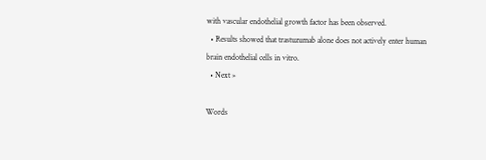with vascular endothelial growth factor has been observed.
  • Results showed that trastuzumab alone does not actively enter human brain endothelial cells in vitro.
  • Next »

Words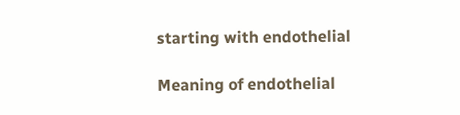starting with endothelial

Meaning of endothelial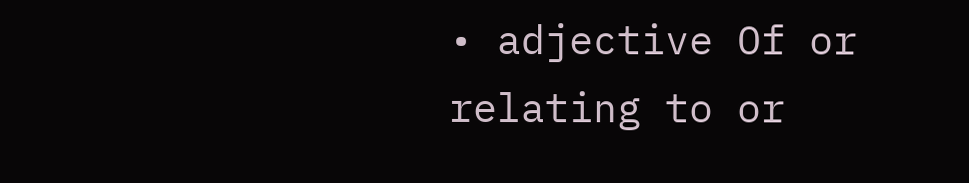• adjective Of or relating to or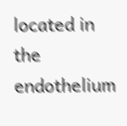located in the endothelium